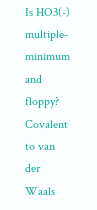Is HO3(-) multiple-minimum and floppy? Covalent to van der Waals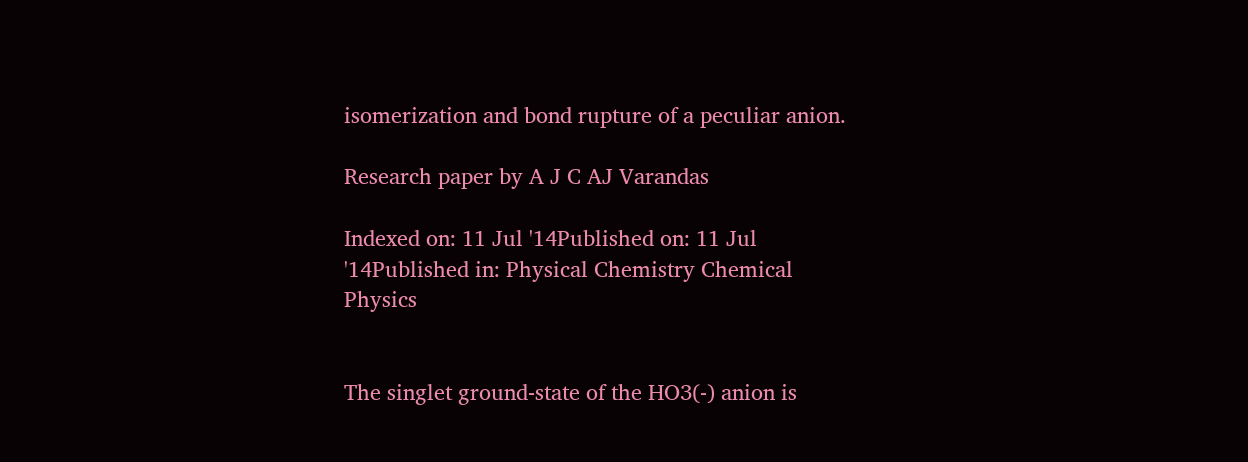isomerization and bond rupture of a peculiar anion.

Research paper by A J C AJ Varandas

Indexed on: 11 Jul '14Published on: 11 Jul '14Published in: Physical Chemistry Chemical Physics


The singlet ground-state of the HO3(-) anion is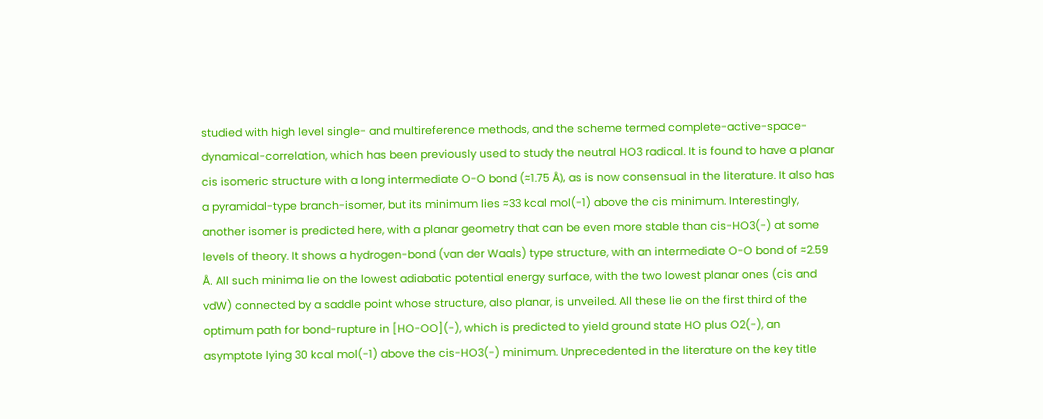studied with high level single- and multireference methods, and the scheme termed complete-active-space-dynamical-correlation, which has been previously used to study the neutral HO3 radical. It is found to have a planar cis isomeric structure with a long intermediate O-O bond (≈1.75 Å), as is now consensual in the literature. It also has a pyramidal-type branch-isomer, but its minimum lies ≈33 kcal mol(-1) above the cis minimum. Interestingly, another isomer is predicted here, with a planar geometry that can be even more stable than cis-HO3(-) at some levels of theory. It shows a hydrogen-bond (van der Waals) type structure, with an intermediate O-O bond of ≈2.59 Å. All such minima lie on the lowest adiabatic potential energy surface, with the two lowest planar ones (cis and vdW) connected by a saddle point whose structure, also planar, is unveiled. All these lie on the first third of the optimum path for bond-rupture in [HO-OO](-), which is predicted to yield ground state HO plus O2(-), an asymptote lying 30 kcal mol(-1) above the cis-HO3(-) minimum. Unprecedented in the literature on the key title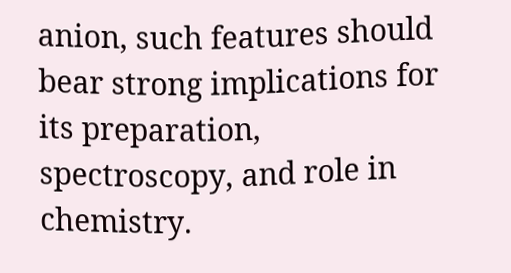anion, such features should bear strong implications for its preparation, spectroscopy, and role in chemistry.